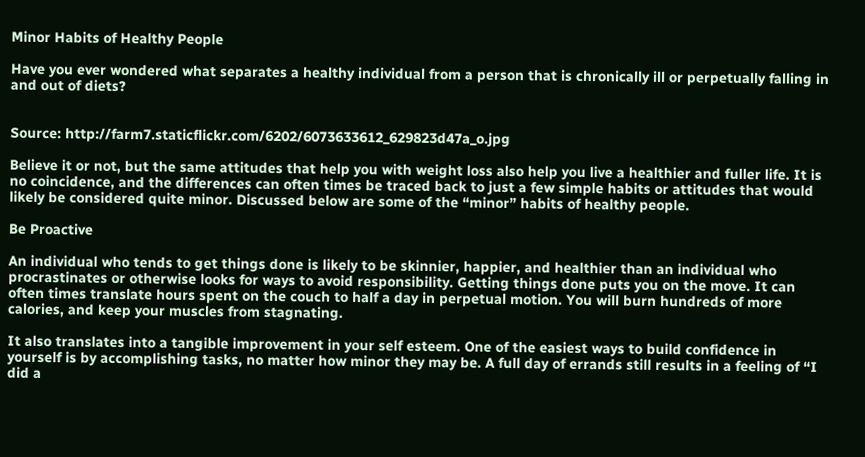Minor Habits of Healthy People

Have you ever wondered what separates a healthy individual from a person that is chronically ill or perpetually falling in and out of diets?


Source: http://farm7.staticflickr.com/6202/6073633612_629823d47a_o.jpg

Believe it or not, but the same attitudes that help you with weight loss also help you live a healthier and fuller life. It is no coincidence, and the differences can often times be traced back to just a few simple habits or attitudes that would likely be considered quite minor. Discussed below are some of the “minor” habits of healthy people.

Be Proactive

An individual who tends to get things done is likely to be skinnier, happier, and healthier than an individual who procrastinates or otherwise looks for ways to avoid responsibility. Getting things done puts you on the move. It can often times translate hours spent on the couch to half a day in perpetual motion. You will burn hundreds of more calories, and keep your muscles from stagnating.

It also translates into a tangible improvement in your self esteem. One of the easiest ways to build confidence in yourself is by accomplishing tasks, no matter how minor they may be. A full day of errands still results in a feeling of “I did a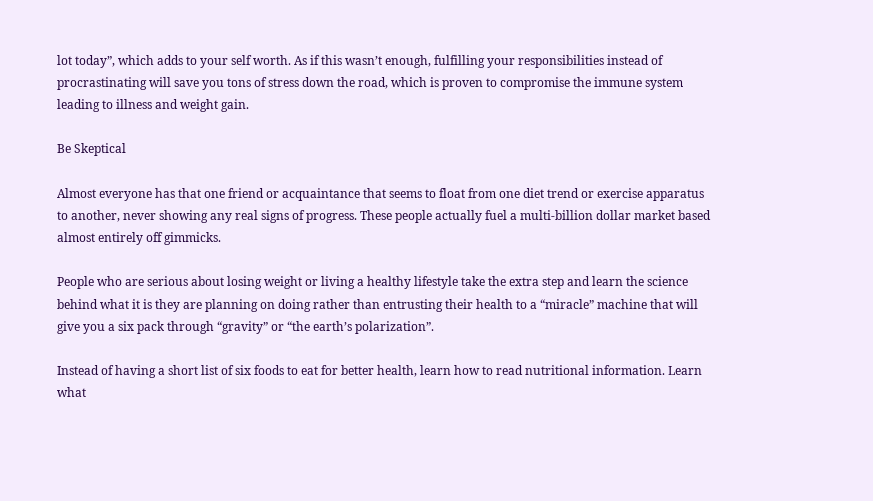lot today”, which adds to your self worth. As if this wasn’t enough, fulfilling your responsibilities instead of procrastinating will save you tons of stress down the road, which is proven to compromise the immune system leading to illness and weight gain.

Be Skeptical

Almost everyone has that one friend or acquaintance that seems to float from one diet trend or exercise apparatus to another, never showing any real signs of progress. These people actually fuel a multi-billion dollar market based almost entirely off gimmicks.

People who are serious about losing weight or living a healthy lifestyle take the extra step and learn the science behind what it is they are planning on doing rather than entrusting their health to a “miracle” machine that will give you a six pack through “gravity” or “the earth’s polarization”.

Instead of having a short list of six foods to eat for better health, learn how to read nutritional information. Learn what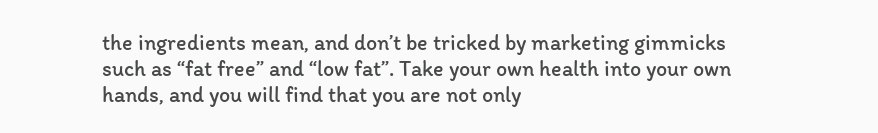the ingredients mean, and don’t be tricked by marketing gimmicks such as “fat free” and “low fat”. Take your own health into your own hands, and you will find that you are not only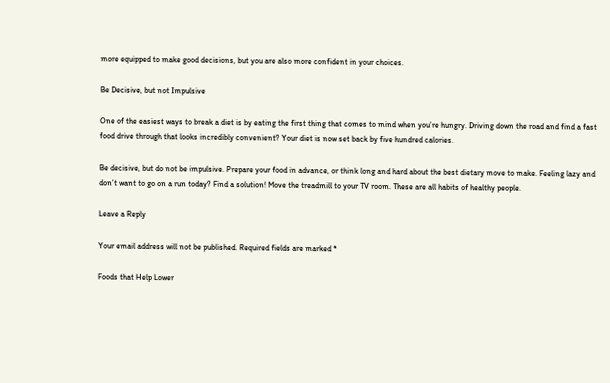more equipped to make good decisions, but you are also more confident in your choices.

Be Decisive, but not Impulsive

One of the easiest ways to break a diet is by eating the first thing that comes to mind when you’re hungry. Driving down the road and find a fast food drive through that looks incredibly convenient? Your diet is now set back by five hundred calories.

Be decisive, but do not be impulsive. Prepare your food in advance, or think long and hard about the best dietary move to make. Feeling lazy and don’t want to go on a run today? Find a solution! Move the treadmill to your TV room. These are all habits of healthy people.

Leave a Reply

Your email address will not be published. Required fields are marked *

Foods that Help Lower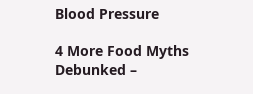Blood Pressure

4 More Food Myths Debunked –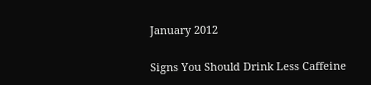January 2012

Signs You Should Drink Less Caffeine